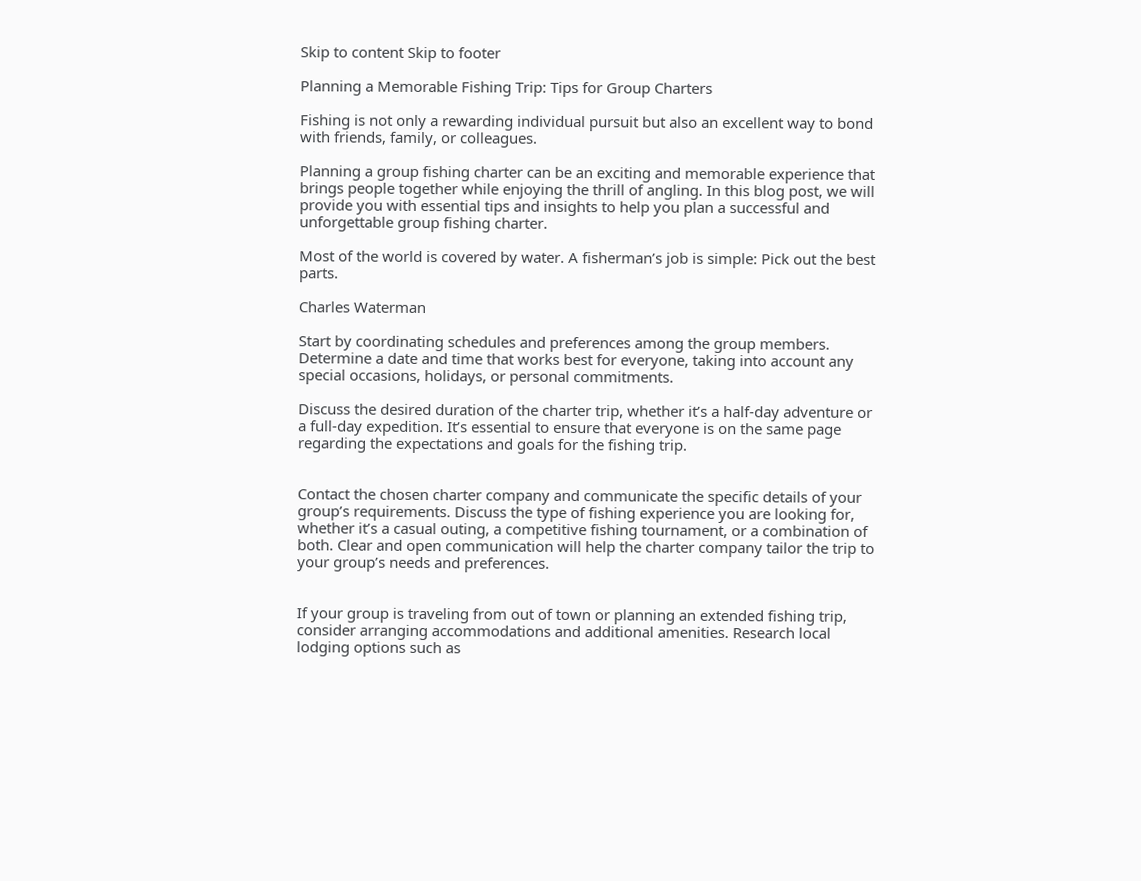Skip to content Skip to footer

Planning a Memorable Fishing Trip: Tips for Group Charters

Fishing is not only a rewarding individual pursuit but also an excellent way to bond with friends, family, or colleagues.

Planning a group fishing charter can be an exciting and memorable experience that brings people together while enjoying the thrill of angling. In this blog post, we will provide you with essential tips and insights to help you plan a successful and unforgettable group fishing charter.

Most of the world is covered by water. A fisherman’s job is simple: Pick out the best parts.

Charles Waterman

Start by coordinating schedules and preferences among the group members. Determine a date and time that works best for everyone, taking into account any special occasions, holidays, or personal commitments.

Discuss the desired duration of the charter trip, whether it’s a half-day adventure or a full-day expedition. It’s essential to ensure that everyone is on the same page regarding the expectations and goals for the fishing trip.


Contact the chosen charter company and communicate the specific details of your group’s requirements. Discuss the type of fishing experience you are looking for, whether it’s a casual outing, a competitive fishing tournament, or a combination of both. Clear and open communication will help the charter company tailor the trip to your group’s needs and preferences.


If your group is traveling from out of town or planning an extended fishing trip, consider arranging accommodations and additional amenities. Research local lodging options such as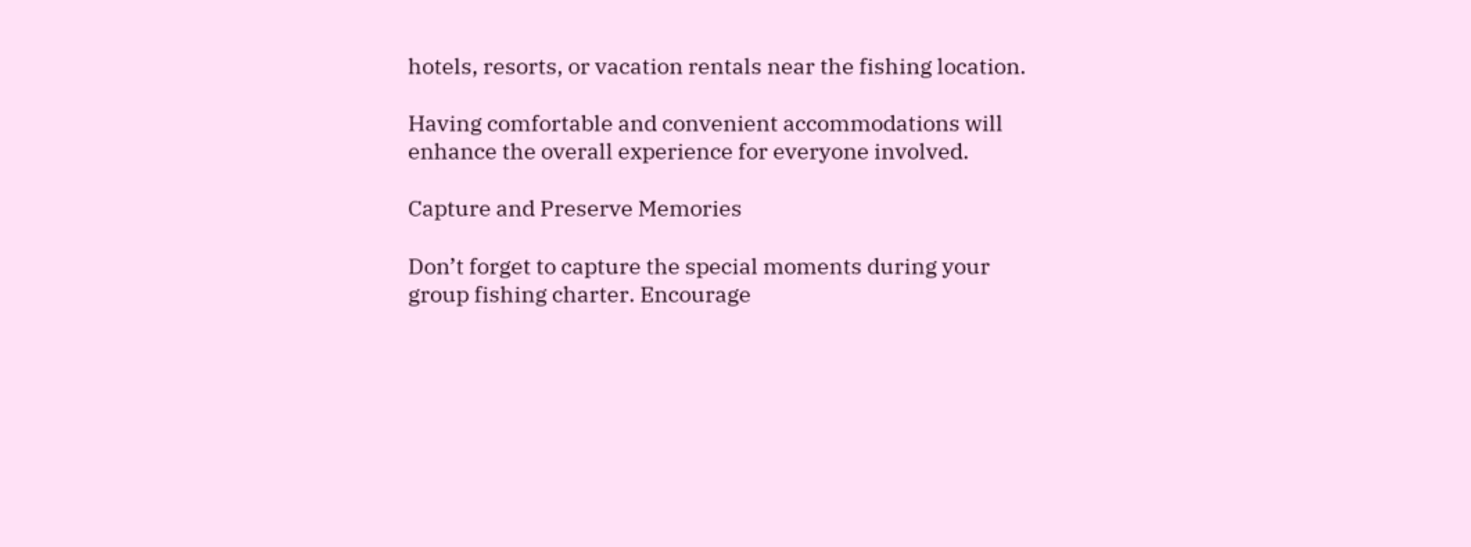hotels, resorts, or vacation rentals near the fishing location.

Having comfortable and convenient accommodations will enhance the overall experience for everyone involved.

Capture and Preserve Memories

Don’t forget to capture the special moments during your group fishing charter. Encourage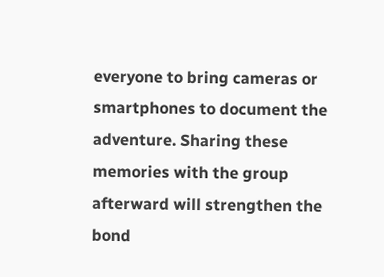everyone to bring cameras or smartphones to document the adventure. Sharing these memories with the group afterward will strengthen the bond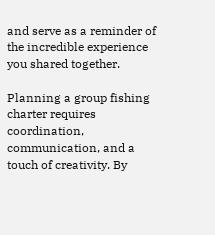and serve as a reminder of the incredible experience you shared together.

Planning a group fishing charter requires coordination, communication, and a touch of creativity. By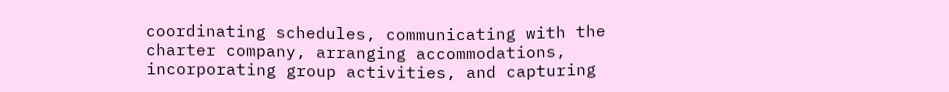coordinating schedules, communicating with the charter company, arranging accommodations, incorporating group activities, and capturing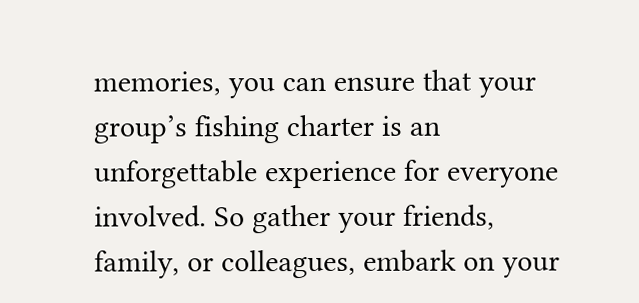memories, you can ensure that your group’s fishing charter is an unforgettable experience for everyone involved. So gather your friends, family, or colleagues, embark on your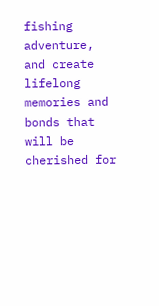fishing adventure, and create lifelong memories and bonds that will be cherished for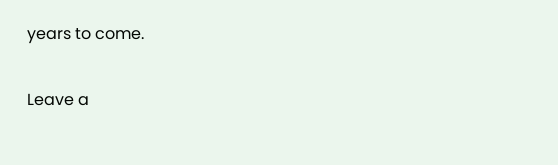years to come.

Leave a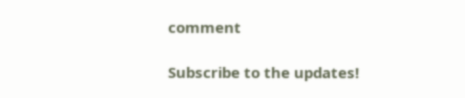comment

Subscribe to the updates!